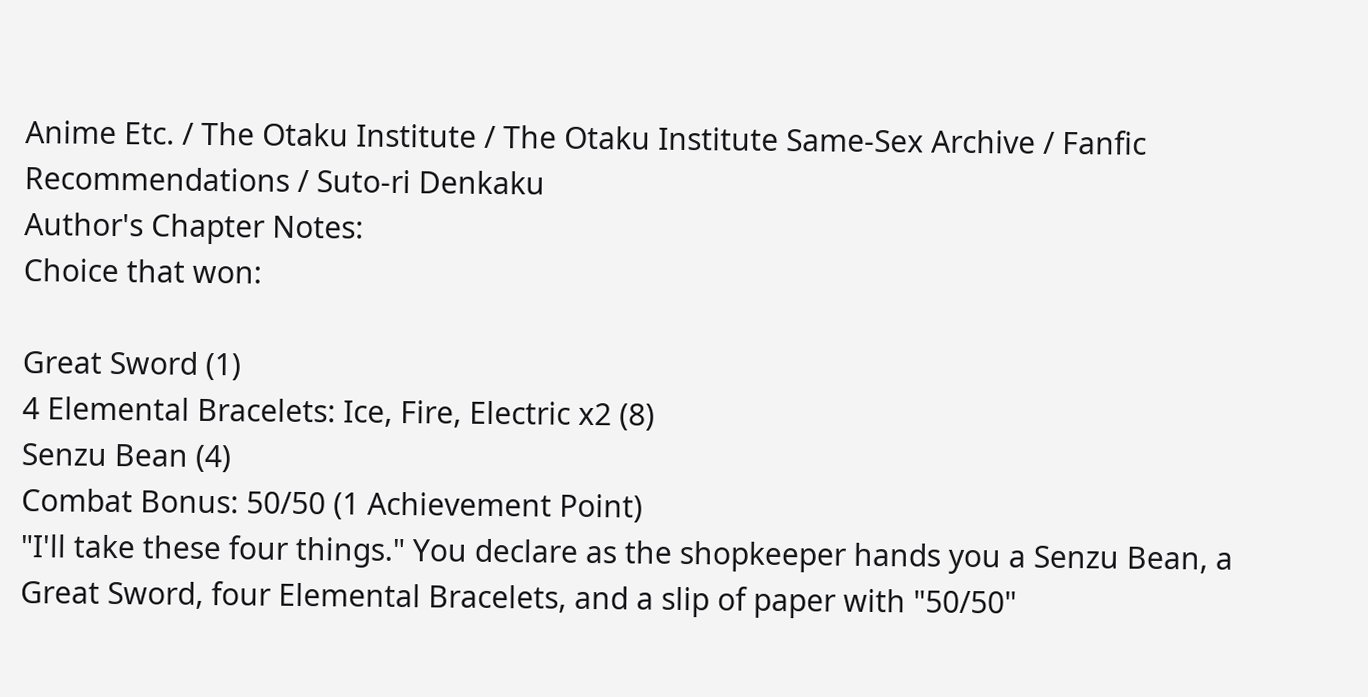Anime Etc. / The Otaku Institute / The Otaku Institute Same-Sex Archive / Fanfic Recommendations / Suto-ri Denkaku
Author's Chapter Notes:
Choice that won:

Great Sword (1)
4 Elemental Bracelets: Ice, Fire, Electric x2 (8)
Senzu Bean (4)
Combat Bonus: 50/50 (1 Achievement Point)
"I'll take these four things." You declare as the shopkeeper hands you a Senzu Bean, a Great Sword, four Elemental Bracelets, and a slip of paper with "50/50"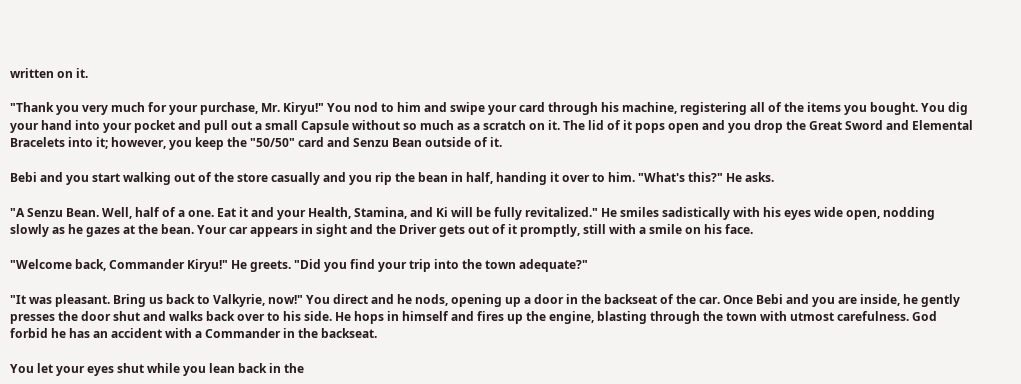written on it.

"Thank you very much for your purchase, Mr. Kiryu!" You nod to him and swipe your card through his machine, registering all of the items you bought. You dig your hand into your pocket and pull out a small Capsule without so much as a scratch on it. The lid of it pops open and you drop the Great Sword and Elemental Bracelets into it; however, you keep the "50/50" card and Senzu Bean outside of it.

Bebi and you start walking out of the store casually and you rip the bean in half, handing it over to him. "What's this?" He asks.

"A Senzu Bean. Well, half of a one. Eat it and your Health, Stamina, and Ki will be fully revitalized." He smiles sadistically with his eyes wide open, nodding slowly as he gazes at the bean. Your car appears in sight and the Driver gets out of it promptly, still with a smile on his face.

"Welcome back, Commander Kiryu!" He greets. "Did you find your trip into the town adequate?"

"It was pleasant. Bring us back to Valkyrie, now!" You direct and he nods, opening up a door in the backseat of the car. Once Bebi and you are inside, he gently presses the door shut and walks back over to his side. He hops in himself and fires up the engine, blasting through the town with utmost carefulness. God forbid he has an accident with a Commander in the backseat.

You let your eyes shut while you lean back in the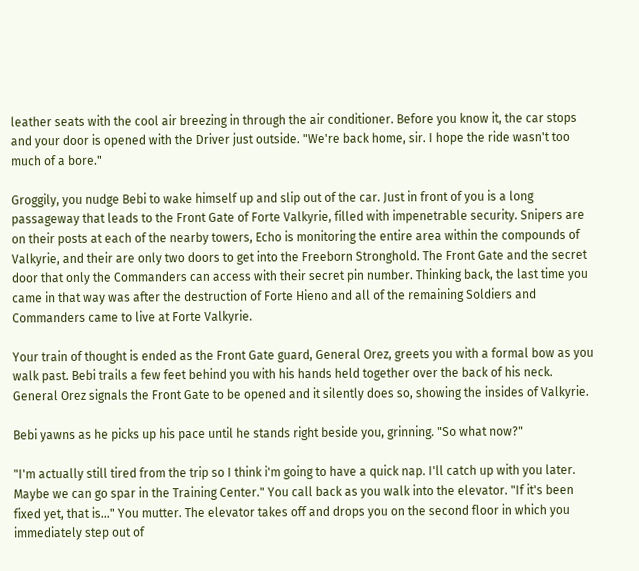leather seats with the cool air breezing in through the air conditioner. Before you know it, the car stops and your door is opened with the Driver just outside. "We're back home, sir. I hope the ride wasn't too much of a bore."

Groggily, you nudge Bebi to wake himself up and slip out of the car. Just in front of you is a long passageway that leads to the Front Gate of Forte Valkyrie, filled with impenetrable security. Snipers are on their posts at each of the nearby towers, Echo is monitoring the entire area within the compounds of Valkyrie, and their are only two doors to get into the Freeborn Stronghold. The Front Gate and the secret door that only the Commanders can access with their secret pin number. Thinking back, the last time you came in that way was after the destruction of Forte Hieno and all of the remaining Soldiers and Commanders came to live at Forte Valkyrie.

Your train of thought is ended as the Front Gate guard, General Orez, greets you with a formal bow as you walk past. Bebi trails a few feet behind you with his hands held together over the back of his neck. General Orez signals the Front Gate to be opened and it silently does so, showing the insides of Valkyrie.

Bebi yawns as he picks up his pace until he stands right beside you, grinning. "So what now?"

"I'm actually still tired from the trip so I think i'm going to have a quick nap. I'll catch up with you later. Maybe we can go spar in the Training Center." You call back as you walk into the elevator. "If it's been fixed yet, that is..." You mutter. The elevator takes off and drops you on the second floor in which you immediately step out of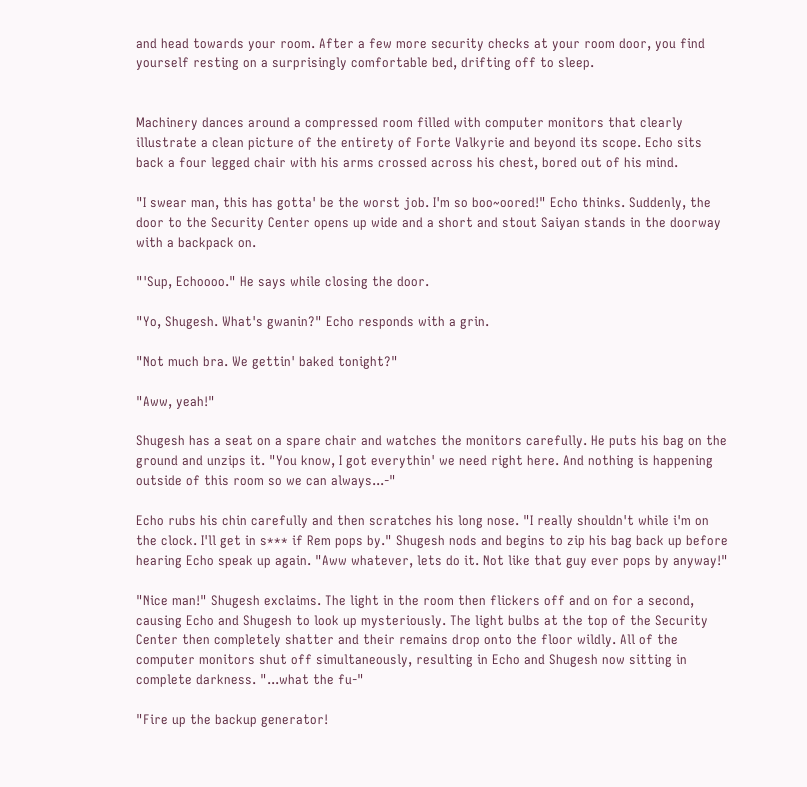and head towards your room. After a few more security checks at your room door, you find yourself resting on a surprisingly comfortable bed, drifting off to sleep.


Machinery dances around a compressed room filled with computer monitors that clearly illustrate a clean picture of the entirety of Forte Valkyrie and beyond its scope. Echo sits back a four legged chair with his arms crossed across his chest, bored out of his mind.

"I swear man, this has gotta' be the worst job. I'm so boo~oored!" Echo thinks. Suddenly, the door to the Security Center opens up wide and a short and stout Saiyan stands in the doorway with a backpack on.

"'Sup, Echoooo." He says while closing the door.

"Yo, Shugesh. What's gwanin?" Echo responds with a grin.

"Not much bra. We gettin' baked tonight?"

"Aww, yeah!"

Shugesh has a seat on a spare chair and watches the monitors carefully. He puts his bag on the ground and unzips it. "You know, I got everythin' we need right here. And nothing is happening outside of this room so we can always...-"

Echo rubs his chin carefully and then scratches his long nose. "I really shouldn't while i'm on the clock. I'll get in s*** if Rem pops by." Shugesh nods and begins to zip his bag back up before hearing Echo speak up again. "Aww whatever, lets do it. Not like that guy ever pops by anyway!"

"Nice man!" Shugesh exclaims. The light in the room then flickers off and on for a second, causing Echo and Shugesh to look up mysteriously. The light bulbs at the top of the Security Center then completely shatter and their remains drop onto the floor wildly. All of the computer monitors shut off simultaneously, resulting in Echo and Shugesh now sitting in complete darkness. "...what the fu-"

"Fire up the backup generator!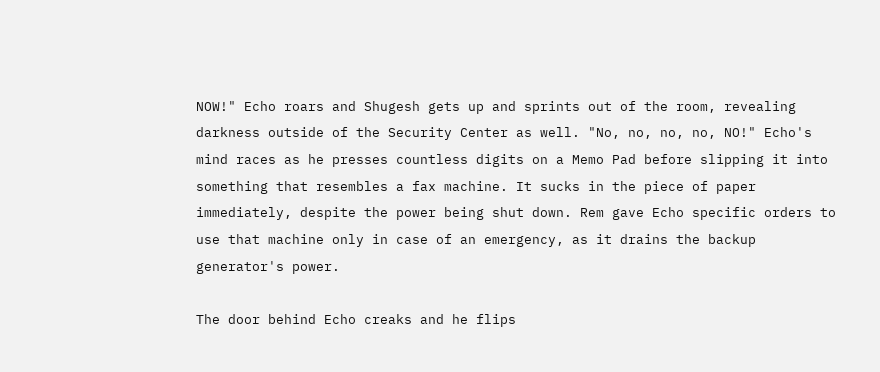NOW!" Echo roars and Shugesh gets up and sprints out of the room, revealing darkness outside of the Security Center as well. "No, no, no, no, NO!" Echo's mind races as he presses countless digits on a Memo Pad before slipping it into something that resembles a fax machine. It sucks in the piece of paper immediately, despite the power being shut down. Rem gave Echo specific orders to use that machine only in case of an emergency, as it drains the backup generator's power.

The door behind Echo creaks and he flips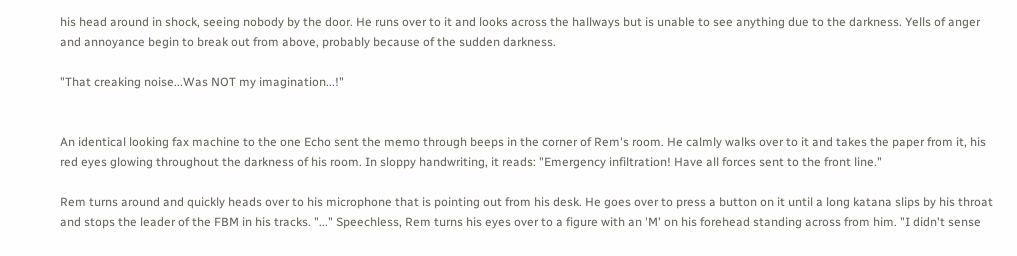his head around in shock, seeing nobody by the door. He runs over to it and looks across the hallways but is unable to see anything due to the darkness. Yells of anger and annoyance begin to break out from above, probably because of the sudden darkness.

"That creaking noise...Was NOT my imagination...!"


An identical looking fax machine to the one Echo sent the memo through beeps in the corner of Rem's room. He calmly walks over to it and takes the paper from it, his red eyes glowing throughout the darkness of his room. In sloppy handwriting, it reads: "Emergency infiltration! Have all forces sent to the front line."

Rem turns around and quickly heads over to his microphone that is pointing out from his desk. He goes over to press a button on it until a long katana slips by his throat and stops the leader of the FBM in his tracks. "..." Speechless, Rem turns his eyes over to a figure with an 'M' on his forehead standing across from him. "I didn't sense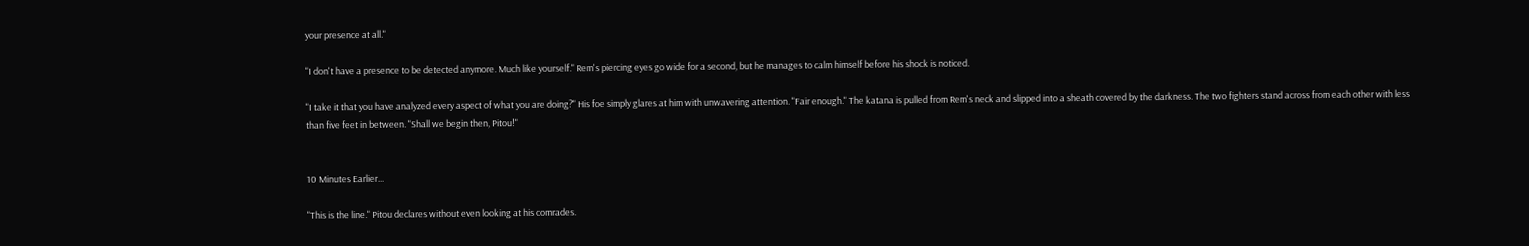your presence at all."

"I don't have a presence to be detected anymore. Much like yourself." Rem's piercing eyes go wide for a second, but he manages to calm himself before his shock is noticed.

"I take it that you have analyzed every aspect of what you are doing?" His foe simply glares at him with unwavering attention. "Fair enough." The katana is pulled from Rem's neck and slipped into a sheath covered by the darkness. The two fighters stand across from each other with less than five feet in between. "Shall we begin then, Pitou!"


10 Minutes Earlier...

"This is the line." Pitou declares without even looking at his comrades.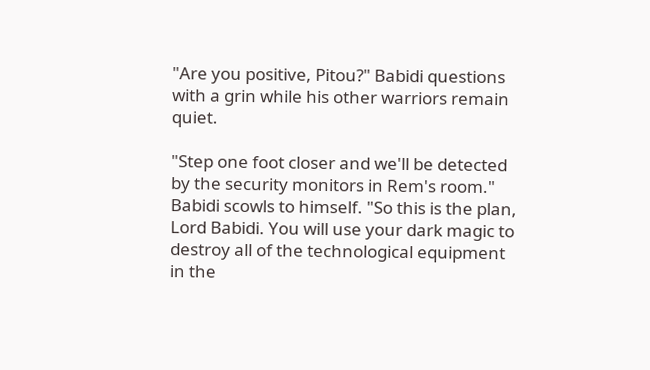"Are you positive, Pitou?" Babidi questions with a grin while his other warriors remain quiet.

"Step one foot closer and we'll be detected by the security monitors in Rem's room." Babidi scowls to himself. "So this is the plan, Lord Babidi. You will use your dark magic to destroy all of the technological equipment in the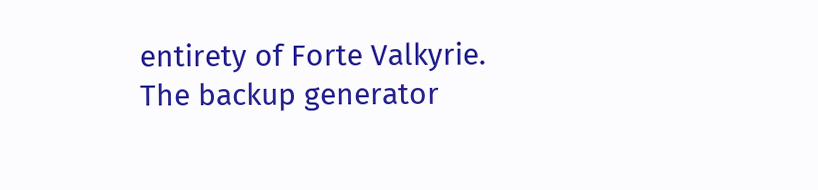entirety of Forte Valkyrie. The backup generator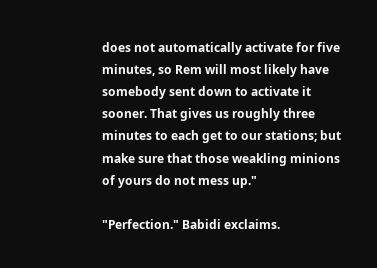does not automatically activate for five minutes, so Rem will most likely have somebody sent down to activate it sooner. That gives us roughly three minutes to each get to our stations; but make sure that those weakling minions of yours do not mess up."

"Perfection." Babidi exclaims.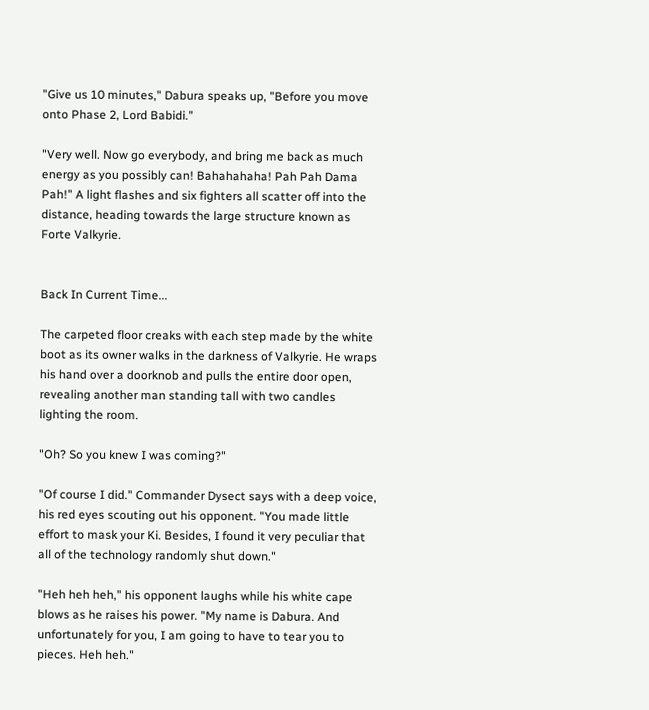"Give us 10 minutes," Dabura speaks up, "Before you move onto Phase 2, Lord Babidi."

"Very well. Now go everybody, and bring me back as much energy as you possibly can! Bahahahaha! Pah Pah Dama Pah!" A light flashes and six fighters all scatter off into the distance, heading towards the large structure known as Forte Valkyrie.


Back In Current Time...

The carpeted floor creaks with each step made by the white boot as its owner walks in the darkness of Valkyrie. He wraps his hand over a doorknob and pulls the entire door open, revealing another man standing tall with two candles lighting the room.

"Oh? So you knew I was coming?"

"Of course I did." Commander Dysect says with a deep voice, his red eyes scouting out his opponent. "You made little effort to mask your Ki. Besides, I found it very peculiar that all of the technology randomly shut down."

"Heh heh heh," his opponent laughs while his white cape blows as he raises his power. "My name is Dabura. And unfortunately for you, I am going to have to tear you to pieces. Heh heh."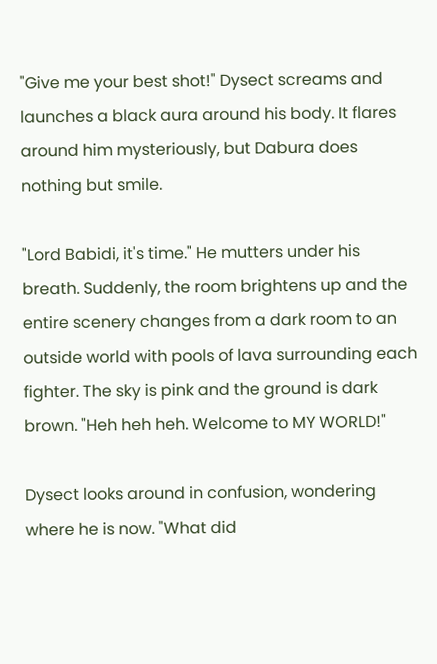"Give me your best shot!" Dysect screams and launches a black aura around his body. It flares around him mysteriously, but Dabura does nothing but smile.

"Lord Babidi, it's time." He mutters under his breath. Suddenly, the room brightens up and the entire scenery changes from a dark room to an outside world with pools of lava surrounding each fighter. The sky is pink and the ground is dark brown. "Heh heh heh. Welcome to MY WORLD!"

Dysect looks around in confusion, wondering where he is now. "What did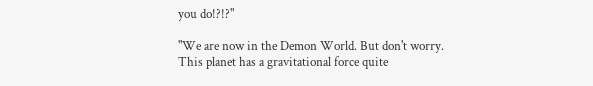you do!?!?"

"We are now in the Demon World. But don't worry. This planet has a gravitational force quite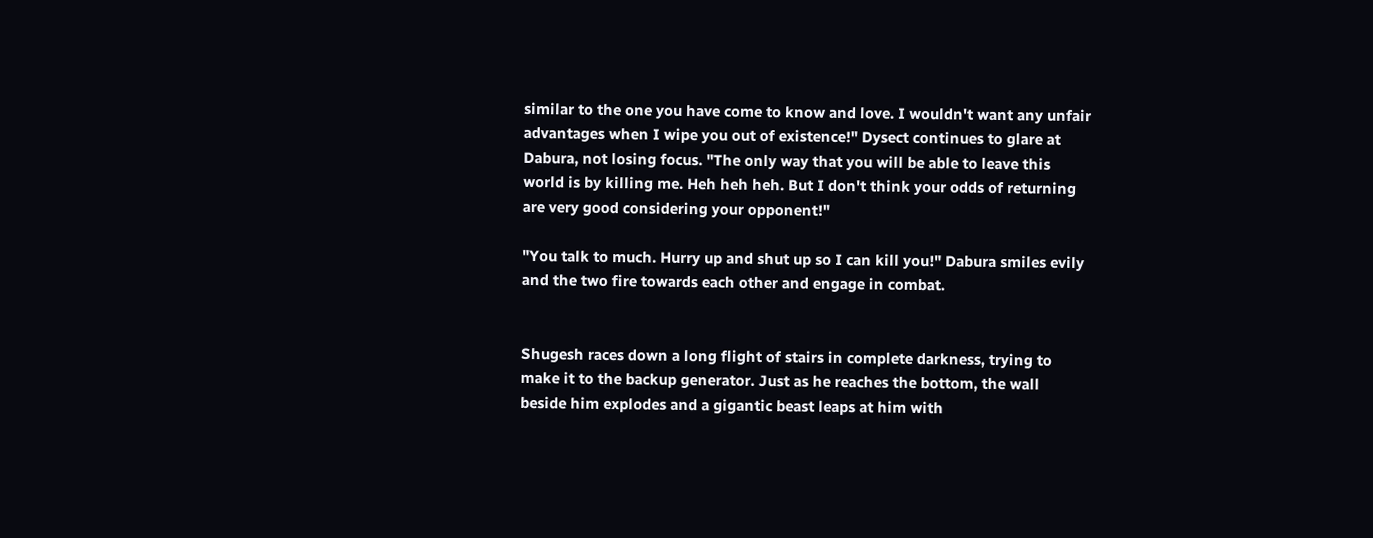similar to the one you have come to know and love. I wouldn't want any unfair advantages when I wipe you out of existence!" Dysect continues to glare at Dabura, not losing focus. "The only way that you will be able to leave this world is by killing me. Heh heh heh. But I don't think your odds of returning are very good considering your opponent!"

"You talk to much. Hurry up and shut up so I can kill you!" Dabura smiles evily and the two fire towards each other and engage in combat.


Shugesh races down a long flight of stairs in complete darkness, trying to make it to the backup generator. Just as he reaches the bottom, the wall beside him explodes and a gigantic beast leaps at him with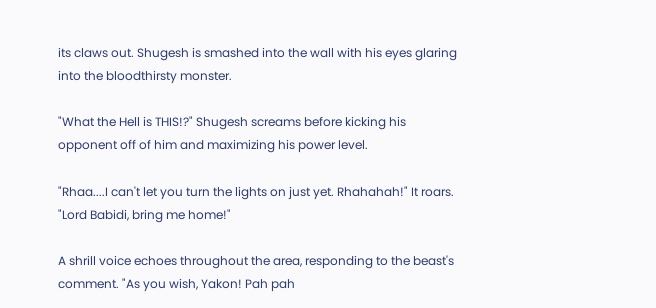its claws out. Shugesh is smashed into the wall with his eyes glaring into the bloodthirsty monster.

"What the Hell is THIS!?" Shugesh screams before kicking his opponent off of him and maximizing his power level.

"Rhaa....I can't let you turn the lights on just yet. Rhahahah!" It roars. "Lord Babidi, bring me home!"

A shrill voice echoes throughout the area, responding to the beast's comment. "As you wish, Yakon! Pah pah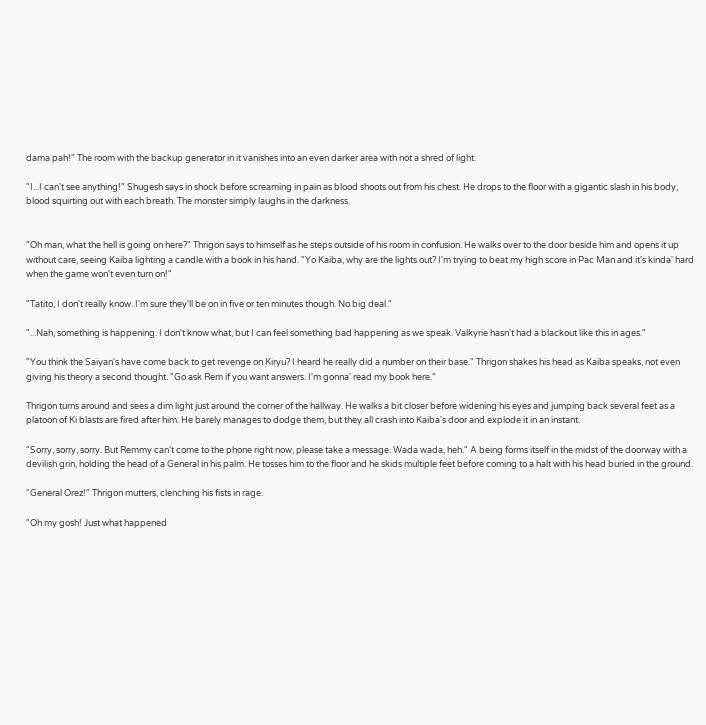dama pah!" The room with the backup generator in it vanishes into an even darker area with not a shred of light.

"I...I can't see anything!" Shugesh says in shock before screaming in pain as blood shoots out from his chest. He drops to the floor with a gigantic slash in his body, blood squirting out with each breath. The monster simply laughs in the darkness.


"Oh man, what the hell is going on here?" Thrigon says to himself as he steps outside of his room in confusion. He walks over to the door beside him and opens it up without care, seeing Kaiba lighting a candle with a book in his hand. "Yo Kaiba, why are the lights out? I'm trying to beat my high score in Pac Man and it's kinda' hard when the game won't even turn on!"

"Tatito, I don't really know. I'm sure they'll be on in five or ten minutes though. No big deal."

"...Nah, something is happening. I don't know what, but I can feel something bad happening as we speak. Valkyrie hasn't had a blackout like this in ages."

"You think the Saiyan's have come back to get revenge on Kiryu? I heard he really did a number on their base." Thrigon shakes his head as Kaiba speaks, not even giving his theory a second thought. "Go ask Rem if you want answers. I'm gonna' read my book here."

Thrigon turns around and sees a dim light just around the corner of the hallway. He walks a bit closer before widening his eyes and jumping back several feet as a platoon of Ki blasts are fired after him. He barely manages to dodge them, but they all crash into Kaiba's door and explode it in an instant.

"Sorry, sorry, sorry. But Remmy can't come to the phone right now, please take a message. Wada wada, heh." A being forms itself in the midst of the doorway with a devilish grin, holding the head of a General in his palm. He tosses him to the floor and he skids multiple feet before coming to a halt with his head buried in the ground.

"General Orez!" Thrigon mutters, clenching his fists in rage.

"Oh my gosh! Just what happened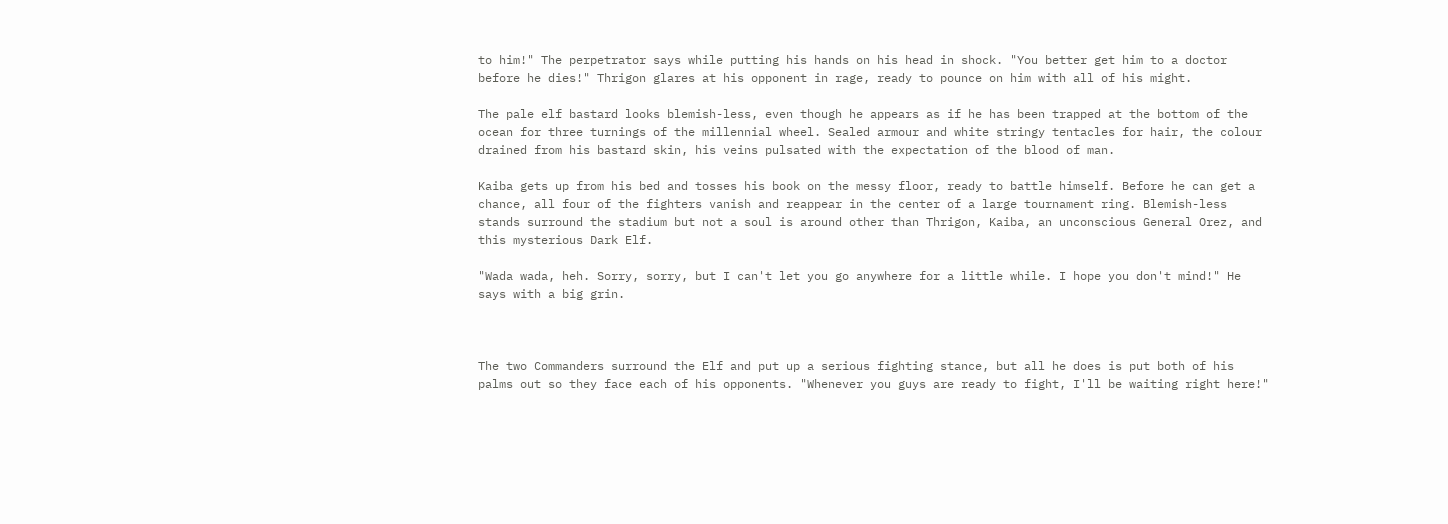to him!" The perpetrator says while putting his hands on his head in shock. "You better get him to a doctor before he dies!" Thrigon glares at his opponent in rage, ready to pounce on him with all of his might.

The pale elf bastard looks blemish-less, even though he appears as if he has been trapped at the bottom of the ocean for three turnings of the millennial wheel. Sealed armour and white stringy tentacles for hair, the colour drained from his bastard skin, his veins pulsated with the expectation of the blood of man.

Kaiba gets up from his bed and tosses his book on the messy floor, ready to battle himself. Before he can get a chance, all four of the fighters vanish and reappear in the center of a large tournament ring. Blemish-less stands surround the stadium but not a soul is around other than Thrigon, Kaiba, an unconscious General Orez, and this mysterious Dark Elf.

"Wada wada, heh. Sorry, sorry, but I can't let you go anywhere for a little while. I hope you don't mind!" He says with a big grin.



The two Commanders surround the Elf and put up a serious fighting stance, but all he does is put both of his palms out so they face each of his opponents. "Whenever you guys are ready to fight, I'll be waiting right here!"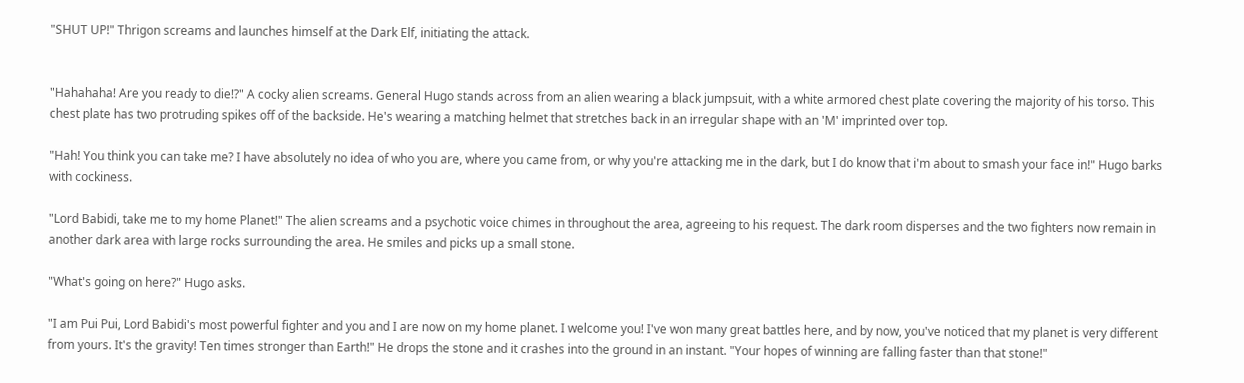"SHUT UP!" Thrigon screams and launches himself at the Dark Elf, initiating the attack.


"Hahahaha! Are you ready to die!?" A cocky alien screams. General Hugo stands across from an alien wearing a black jumpsuit, with a white armored chest plate covering the majority of his torso. This chest plate has two protruding spikes off of the backside. He's wearing a matching helmet that stretches back in an irregular shape with an 'M' imprinted over top.

"Hah! You think you can take me? I have absolutely no idea of who you are, where you came from, or why you're attacking me in the dark, but I do know that i'm about to smash your face in!" Hugo barks with cockiness.

"Lord Babidi, take me to my home Planet!" The alien screams and a psychotic voice chimes in throughout the area, agreeing to his request. The dark room disperses and the two fighters now remain in another dark area with large rocks surrounding the area. He smiles and picks up a small stone.

"What's going on here?" Hugo asks.

"I am Pui Pui, Lord Babidi's most powerful fighter and you and I are now on my home planet. I welcome you! I've won many great battles here, and by now, you've noticed that my planet is very different from yours. It's the gravity! Ten times stronger than Earth!" He drops the stone and it crashes into the ground in an instant. "Your hopes of winning are falling faster than that stone!"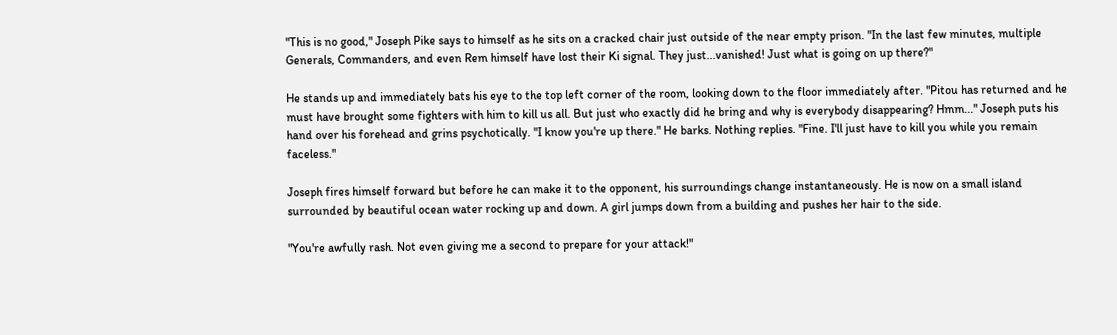"This is no good," Joseph Pike says to himself as he sits on a cracked chair just outside of the near empty prison. "In the last few minutes, multiple Generals, Commanders, and even Rem himself have lost their Ki signal. They just...vanished! Just what is going on up there?"

He stands up and immediately bats his eye to the top left corner of the room, looking down to the floor immediately after. "Pitou has returned and he must have brought some fighters with him to kill us all. But just who exactly did he bring and why is everybody disappearing? Hmm..." Joseph puts his hand over his forehead and grins psychotically. "I know you're up there." He barks. Nothing replies. "Fine. I'll just have to kill you while you remain faceless."

Joseph fires himself forward but before he can make it to the opponent, his surroundings change instantaneously. He is now on a small island surrounded by beautiful ocean water rocking up and down. A girl jumps down from a building and pushes her hair to the side.

"You're awfully rash. Not even giving me a second to prepare for your attack!"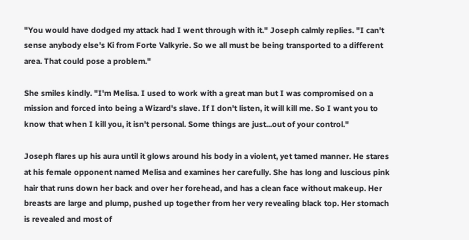"You would have dodged my attack had I went through with it." Joseph calmly replies. "I can't sense anybody else's Ki from Forte Valkyrie. So we all must be being transported to a different area. That could pose a problem."

She smiles kindly. "I'm Melisa. I used to work with a great man but I was compromised on a mission and forced into being a Wizard's slave. If I don't listen, it will kill me. So I want you to know that when I kill you, it isn't personal. Some things are just...out of your control."

Joseph flares up his aura until it glows around his body in a violent, yet tamed manner. He stares at his female opponent named Melisa and examines her carefully. She has long and luscious pink hair that runs down her back and over her forehead, and has a clean face without makeup. Her breasts are large and plump, pushed up together from her very revealing black top. Her stomach is revealed and most of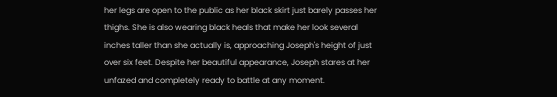her legs are open to the public as her black skirt just barely passes her thighs. She is also wearing black heals that make her look several inches taller than she actually is, approaching Joseph's height of just over six feet. Despite her beautiful appearance, Joseph stares at her unfazed and completely ready to battle at any moment.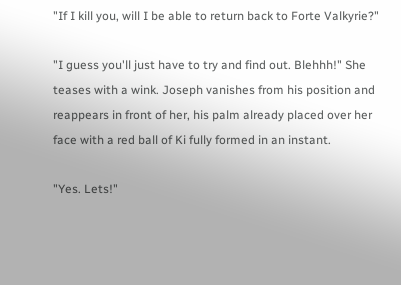"If I kill you, will I be able to return back to Forte Valkyrie?"

"I guess you'll just have to try and find out. Blehhh!" She teases with a wink. Joseph vanishes from his position and reappears in front of her, his palm already placed over her face with a red ball of Ki fully formed in an instant.

"Yes. Lets!"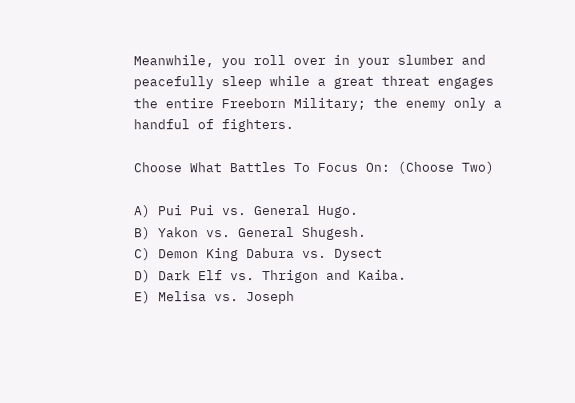Meanwhile, you roll over in your slumber and peacefully sleep while a great threat engages the entire Freeborn Military; the enemy only a handful of fighters.

Choose What Battles To Focus On: (Choose Two)

A) Pui Pui vs. General Hugo.
B) Yakon vs. General Shugesh.
C) Demon King Dabura vs. Dysect
D) Dark Elf vs. Thrigon and Kaiba.
E) Melisa vs. Joseph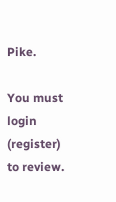Pike.

You must login (register) to review.